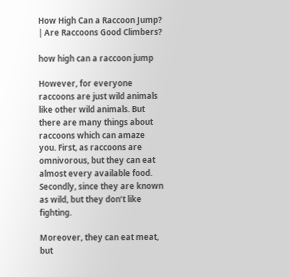How High Can a Raccoon Jump? | Are Raccoons Good Climbers?

how high can a raccoon jump

However, for everyone raccoons are just wild animals like other wild animals. But there are many things about raccoons which can amaze you. First, as raccoons are omnivorous, but they can eat almost every available food. Secondly, since they are known as wild, but they don’t like fighting.

Moreover, they can eat meat, but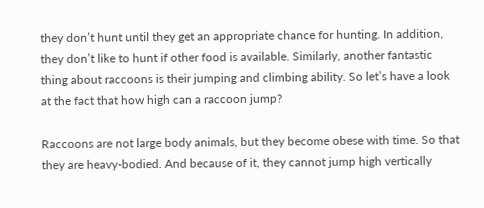they don’t hunt until they get an appropriate chance for hunting. In addition, they don’t like to hunt if other food is available. Similarly, another fantastic thing about raccoons is their jumping and climbing ability. So let’s have a look at the fact that how high can a raccoon jump?

Raccoons are not large body animals, but they become obese with time. So that they are heavy-bodied. And because of it, they cannot jump high vertically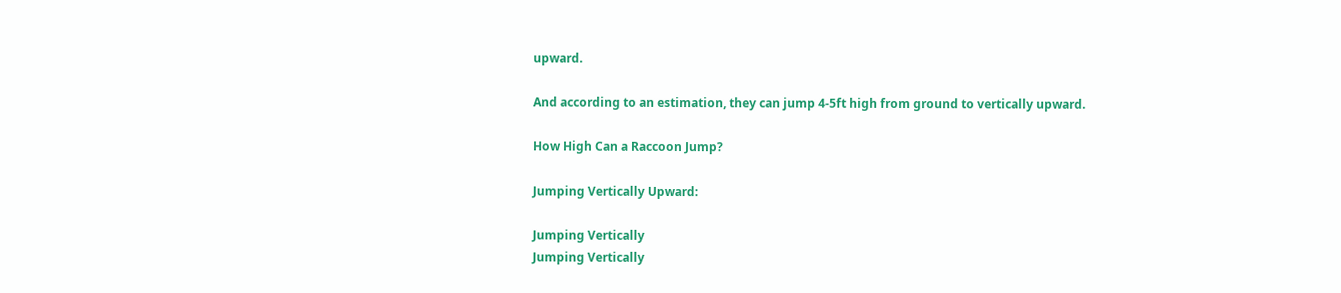upward.

And according to an estimation, they can jump 4-5ft high from ground to vertically upward.

How High Can a Raccoon Jump?

Jumping Vertically Upward:

Jumping Vertically
Jumping Vertically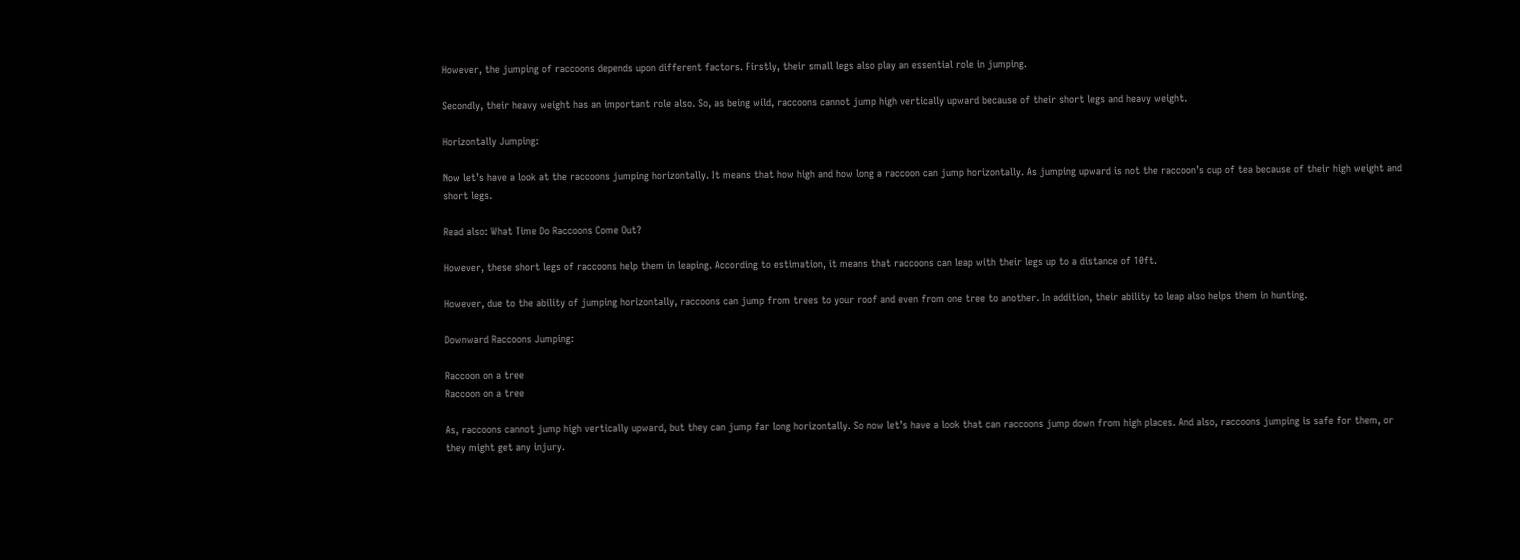However, the jumping of raccoons depends upon different factors. Firstly, their small legs also play an essential role in jumping.

Secondly, their heavy weight has an important role also. So, as being wild, raccoons cannot jump high vertically upward because of their short legs and heavy weight.

Horizontally Jumping:

Now let’s have a look at the raccoons jumping horizontally. It means that how high and how long a raccoon can jump horizontally. As jumping upward is not the raccoon’s cup of tea because of their high weight and short legs.

Read also: What Time Do Raccoons Come Out?

However, these short legs of raccoons help them in leaping. According to estimation, it means that raccoons can leap with their legs up to a distance of 10ft.

However, due to the ability of jumping horizontally, raccoons can jump from trees to your roof and even from one tree to another. In addition, their ability to leap also helps them in hunting.

Downward Raccoons Jumping:

Raccoon on a tree
Raccoon on a tree

As, raccoons cannot jump high vertically upward, but they can jump far long horizontally. So now let’s have a look that can raccoons jump down from high places. And also, raccoons jumping is safe for them, or they might get any injury.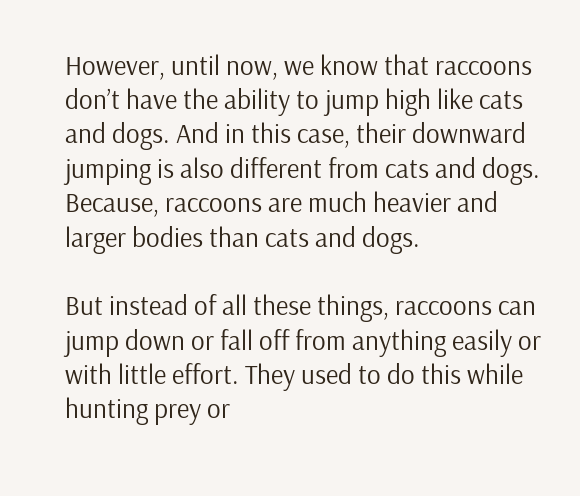However, until now, we know that raccoons don’t have the ability to jump high like cats and dogs. And in this case, their downward jumping is also different from cats and dogs. Because, raccoons are much heavier and larger bodies than cats and dogs.

But instead of all these things, raccoons can jump down or fall off from anything easily or with little effort. They used to do this while hunting prey or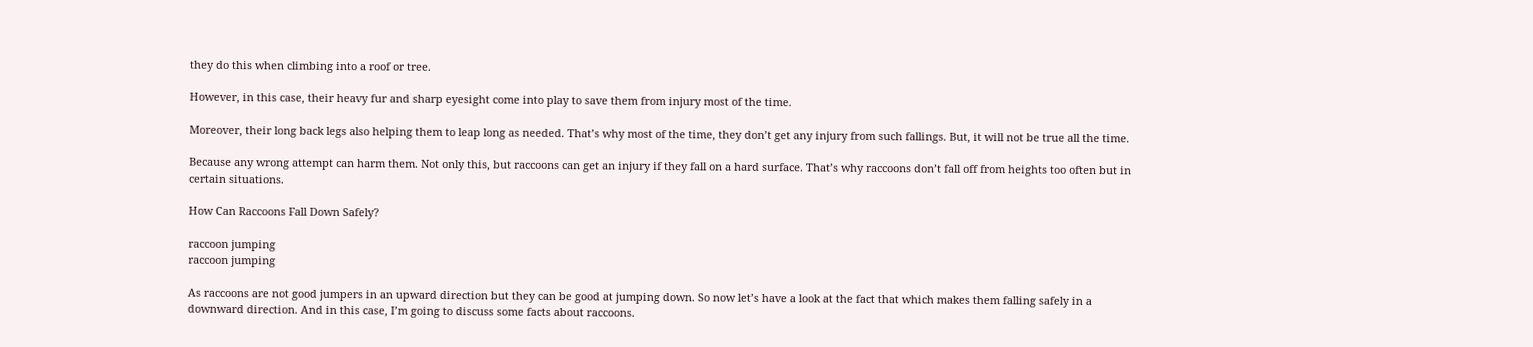they do this when climbing into a roof or tree.

However, in this case, their heavy fur and sharp eyesight come into play to save them from injury most of the time.

Moreover, their long back legs also helping them to leap long as needed. That’s why most of the time, they don’t get any injury from such fallings. But, it will not be true all the time.

Because any wrong attempt can harm them. Not only this, but raccoons can get an injury if they fall on a hard surface. That’s why raccoons don’t fall off from heights too often but in certain situations.

How Can Raccoons Fall Down Safely?

raccoon jumping
raccoon jumping

As raccoons are not good jumpers in an upward direction but they can be good at jumping down. So now let’s have a look at the fact that which makes them falling safely in a downward direction. And in this case, I’m going to discuss some facts about raccoons.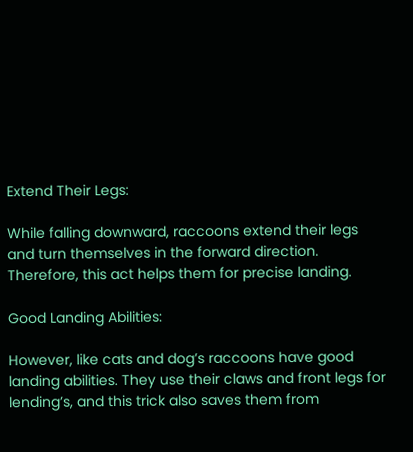Extend Their Legs:

While falling downward, raccoons extend their legs and turn themselves in the forward direction. Therefore, this act helps them for precise landing.

Good Landing Abilities:

However, like cats and dog’s raccoons have good landing abilities. They use their claws and front legs for lending’s, and this trick also saves them from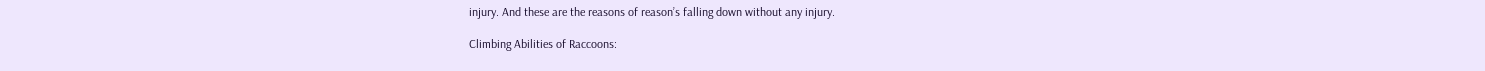injury. And these are the reasons of reason’s falling down without any injury.

Climbing Abilities of Raccoons: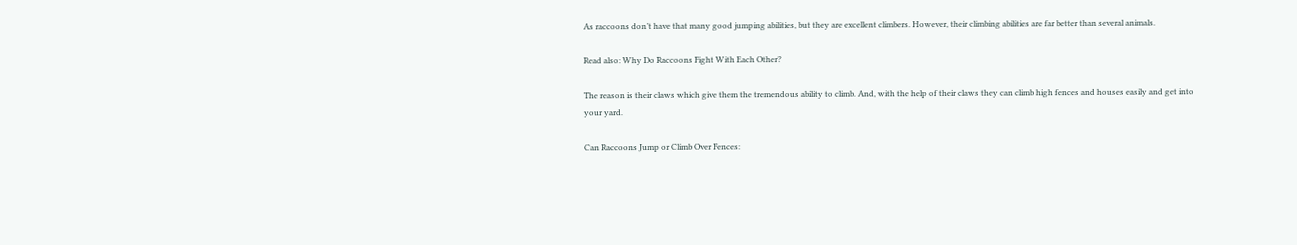As raccoons don’t have that many good jumping abilities, but they are excellent climbers. However, their climbing abilities are far better than several animals.

Read also: Why Do Raccoons Fight With Each Other?

The reason is their claws which give them the tremendous ability to climb. And, with the help of their claws they can climb high fences and houses easily and get into your yard.

Can Raccoons Jump or Climb Over Fences: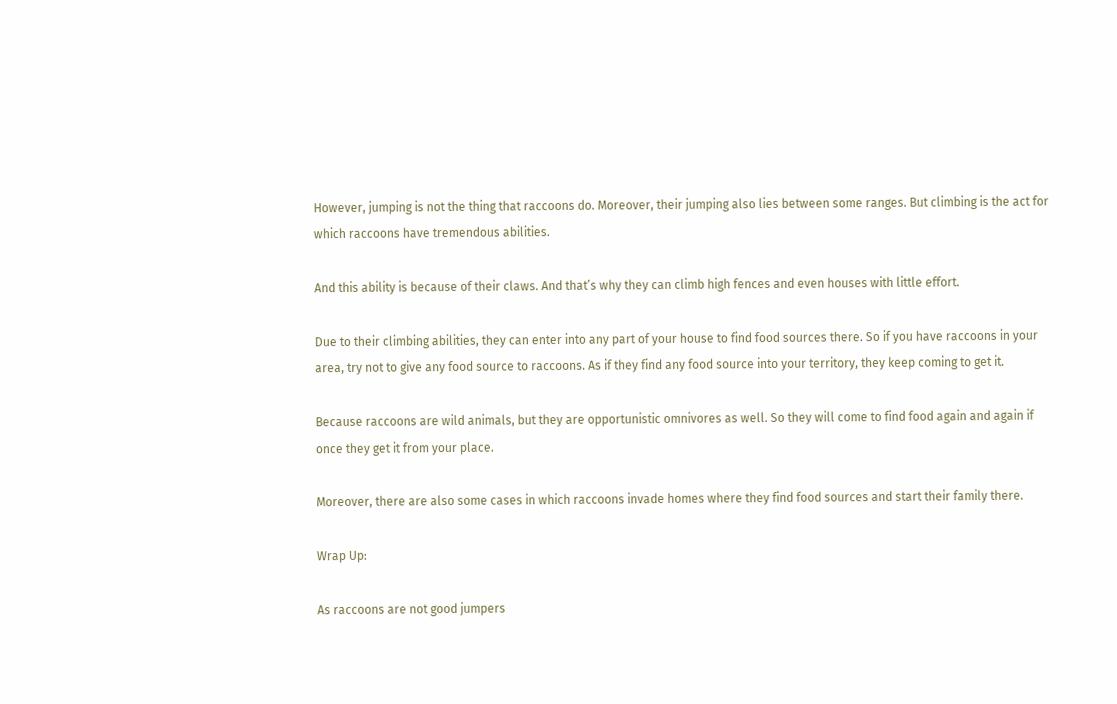However, jumping is not the thing that raccoons do. Moreover, their jumping also lies between some ranges. But climbing is the act for which raccoons have tremendous abilities.

And this ability is because of their claws. And that’s why they can climb high fences and even houses with little effort.

Due to their climbing abilities, they can enter into any part of your house to find food sources there. So if you have raccoons in your area, try not to give any food source to raccoons. As if they find any food source into your territory, they keep coming to get it.

Because raccoons are wild animals, but they are opportunistic omnivores as well. So they will come to find food again and again if once they get it from your place.

Moreover, there are also some cases in which raccoons invade homes where they find food sources and start their family there.

Wrap Up:

As raccoons are not good jumpers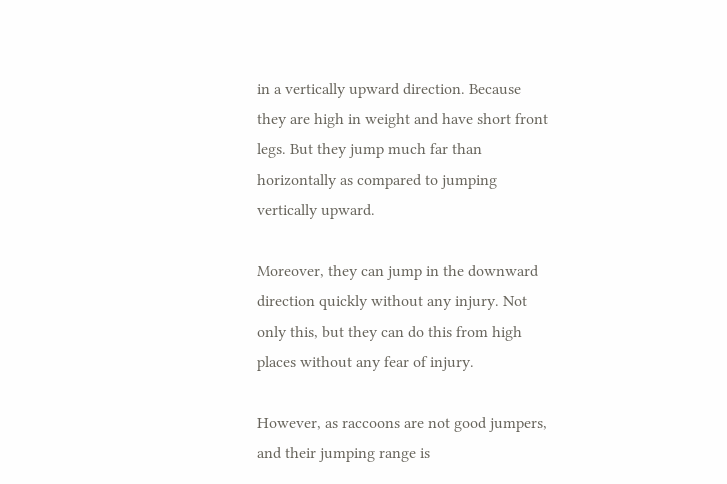in a vertically upward direction. Because they are high in weight and have short front legs. But they jump much far than horizontally as compared to jumping vertically upward.

Moreover, they can jump in the downward direction quickly without any injury. Not only this, but they can do this from high places without any fear of injury.

However, as raccoons are not good jumpers, and their jumping range is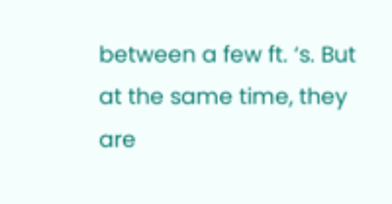between a few ft. ‘s. But at the same time, they are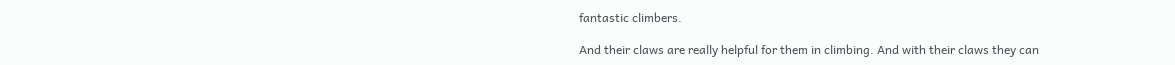fantastic climbers.

And their claws are really helpful for them in climbing. And with their claws they can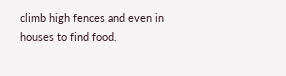climb high fences and even in houses to find food.